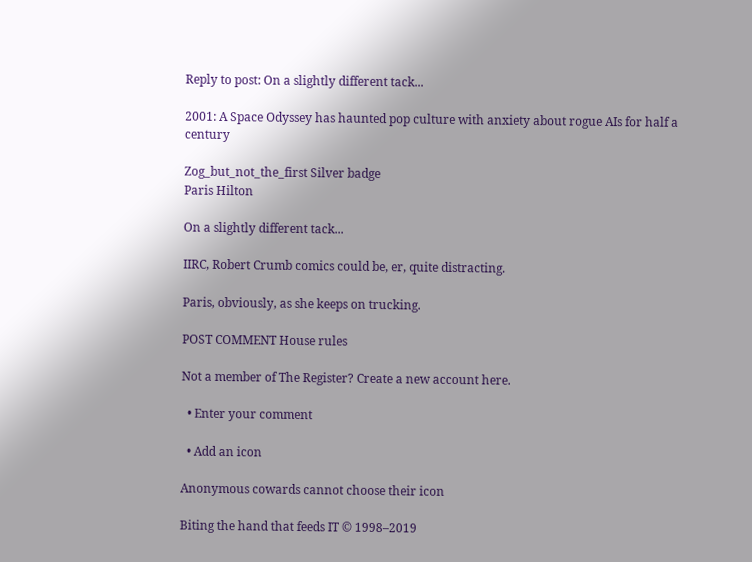Reply to post: On a slightly different tack...

2001: A Space Odyssey has haunted pop culture with anxiety about rogue AIs for half a century

Zog_but_not_the_first Silver badge
Paris Hilton

On a slightly different tack...

IIRC, Robert Crumb comics could be, er, quite distracting.

Paris, obviously, as she keeps on trucking.

POST COMMENT House rules

Not a member of The Register? Create a new account here.

  • Enter your comment

  • Add an icon

Anonymous cowards cannot choose their icon

Biting the hand that feeds IT © 1998–2019